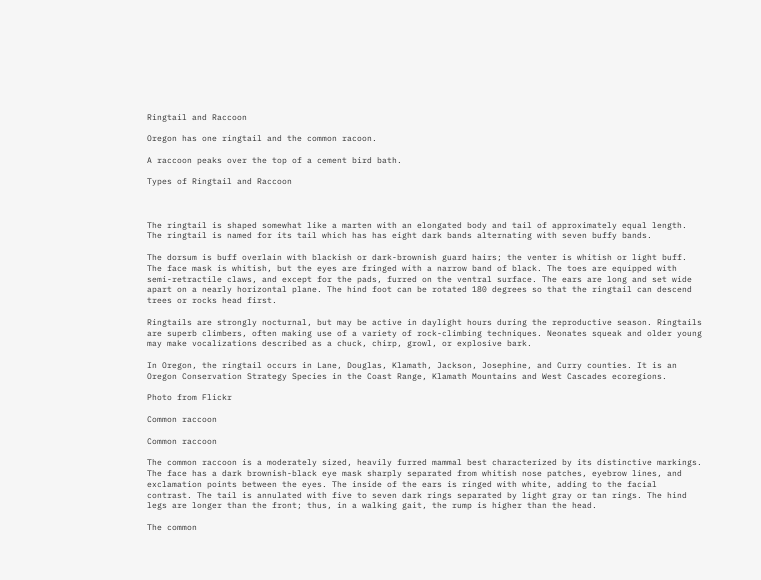Ringtail and Raccoon

Oregon has one ringtail and the common racoon.

A raccoon peaks over the top of a cement bird bath.

Types of Ringtail and Raccoon



The ringtail is shaped somewhat like a marten with an elongated body and tail of approximately equal length. The ringtail is named for its tail which has has eight dark bands alternating with seven buffy bands.

The dorsum is buff overlain with blackish or dark-brownish guard hairs; the venter is whitish or light buff. The face mask is whitish, but the eyes are fringed with a narrow band of black. The toes are equipped with semi-retractile claws, and except for the pads, furred on the ventral surface. The ears are long and set wide apart on a nearly horizontal plane. The hind foot can be rotated 180 degrees so that the ringtail can descend trees or rocks head first.

Ringtails are strongly nocturnal, but may be active in daylight hours during the reproductive season. Ringtails are superb climbers, often making use of a variety of rock-climbing techniques. Neonates squeak and older young may make vocalizations described as a chuck, chirp, growl, or explosive bark.

In Oregon, the ringtail occurs in Lane, Douglas, Klamath, Jackson, Josephine, and Curry counties. It is an Oregon Conservation Strategy Species in the Coast Range, Klamath Mountains and West Cascades ecoregions.

Photo from Flickr

Common raccoon

Common raccoon

The common raccoon is a moderately sized, heavily furred mammal best characterized by its distinctive markings. The face has a dark brownish-black eye mask sharply separated from whitish nose patches, eyebrow lines, and exclamation points between the eyes. The inside of the ears is ringed with white, adding to the facial contrast. The tail is annulated with five to seven dark rings separated by light gray or tan rings. The hind legs are longer than the front; thus, in a walking gait, the rump is higher than the head.

The common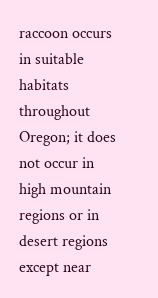raccoon occurs in suitable habitats throughout Oregon; it does not occur in high mountain regions or in desert regions except near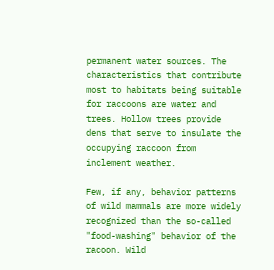permanent water sources. The characteristics that contribute most to habitats being suitable for raccoons are water and trees. Hollow trees provide dens that serve to insulate the occupying raccoon from inclement weather.

Few, if any, behavior patterns of wild mammals are more widely recognized than the so-called "food-washing" behavior of the racoon. Wild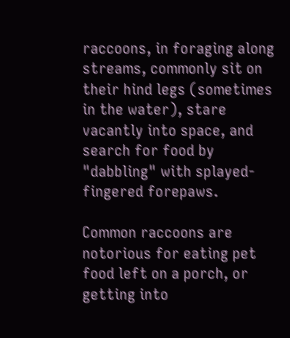raccoons, in foraging along streams, commonly sit on their hind legs (sometimes in the water), stare vacantly into space, and search for food by "dabbling" with splayed-fingered forepaws.

Common raccoons are notorious for eating pet food left on a porch, or getting into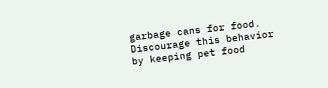garbage cans for food. Discourage this behavior by keeping pet food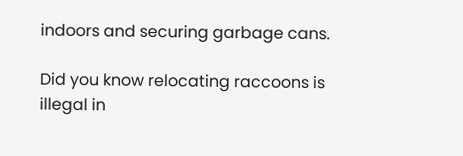indoors and securing garbage cans.

Did you know relocating raccoons is illegal in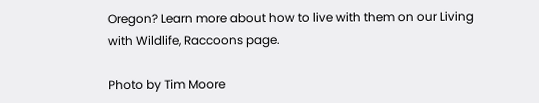Oregon? Learn more about how to live with them on our Living with Wildlife, Raccoons page.

Photo by Tim Moore